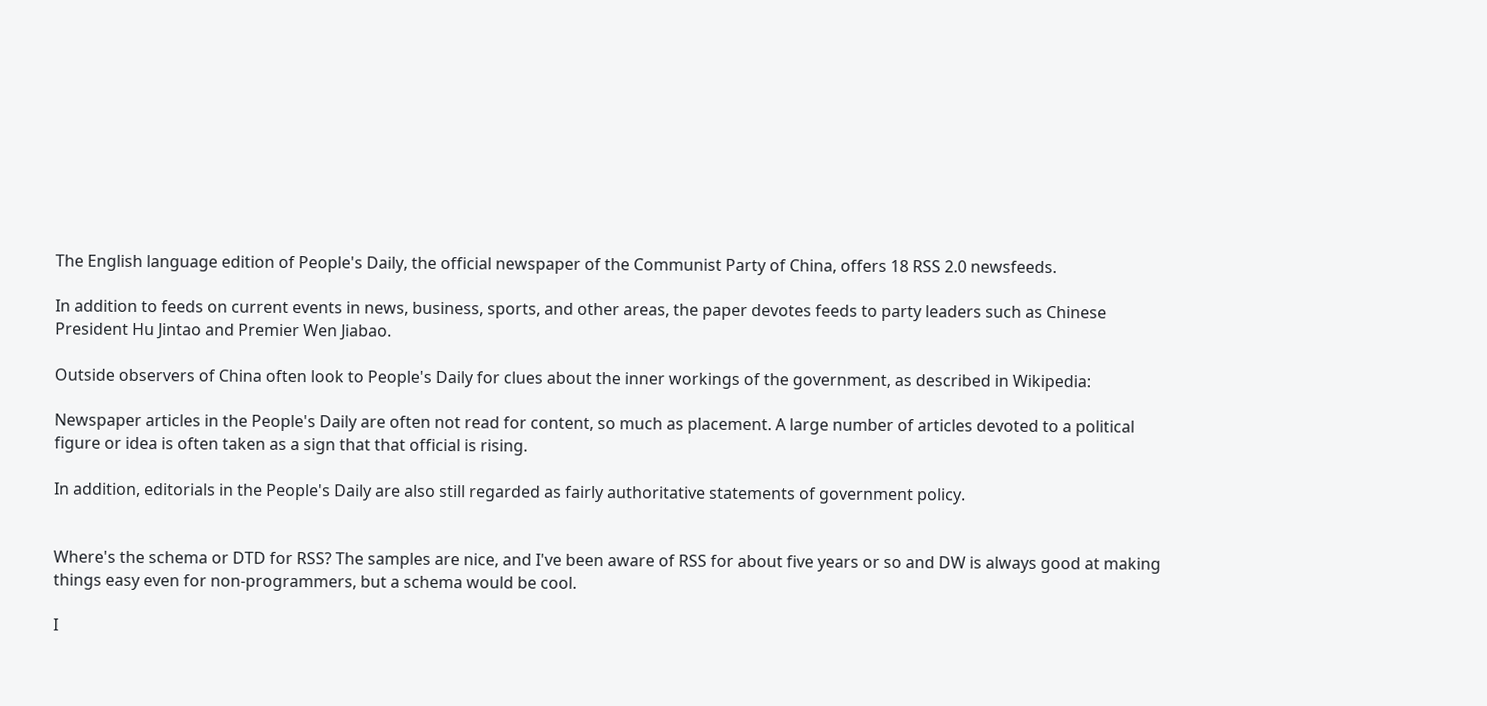The English language edition of People's Daily, the official newspaper of the Communist Party of China, offers 18 RSS 2.0 newsfeeds.

In addition to feeds on current events in news, business, sports, and other areas, the paper devotes feeds to party leaders such as Chinese President Hu Jintao and Premier Wen Jiabao.

Outside observers of China often look to People's Daily for clues about the inner workings of the government, as described in Wikipedia:

Newspaper articles in the People's Daily are often not read for content, so much as placement. A large number of articles devoted to a political figure or idea is often taken as a sign that that official is rising.

In addition, editorials in the People's Daily are also still regarded as fairly authoritative statements of government policy.


Where's the schema or DTD for RSS? The samples are nice, and I've been aware of RSS for about five years or so and DW is always good at making things easy even for non-programmers, but a schema would be cool.

I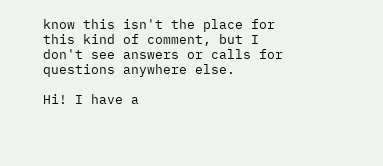know this isn't the place for this kind of comment, but I don't see answers or calls for questions anywhere else.

Hi! I have a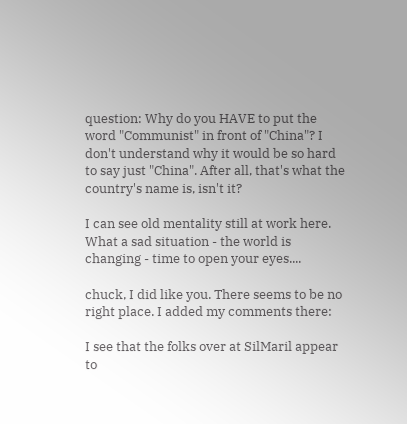question: Why do you HAVE to put the word "Communist" in front of "China"? I don't understand why it would be so hard to say just "China". After all, that's what the country's name is, isn't it?

I can see old mentality still at work here. What a sad situation - the world is changing - time to open your eyes....

chuck, I did like you. There seems to be no right place. I added my comments there:

I see that the folks over at SilMaril appear to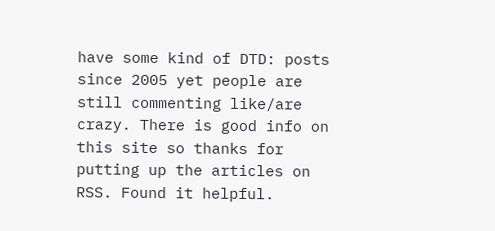have some kind of DTD: posts since 2005 yet people are still commenting like/are crazy. There is good info on this site so thanks for putting up the articles on RSS. Found it helpful.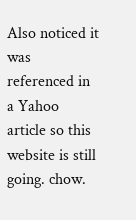Also noticed it was referenced in a Yahoo article so this website is still going. chow.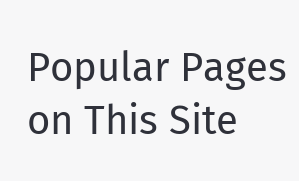Popular Pages on This Site